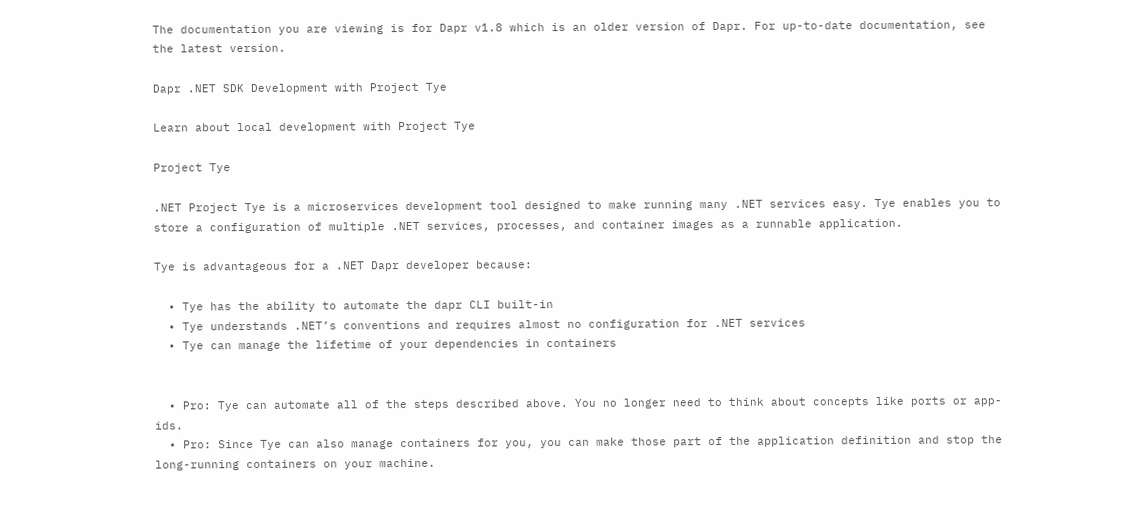The documentation you are viewing is for Dapr v1.8 which is an older version of Dapr. For up-to-date documentation, see the latest version.

Dapr .NET SDK Development with Project Tye

Learn about local development with Project Tye

Project Tye

.NET Project Tye is a microservices development tool designed to make running many .NET services easy. Tye enables you to store a configuration of multiple .NET services, processes, and container images as a runnable application.

Tye is advantageous for a .NET Dapr developer because:

  • Tye has the ability to automate the dapr CLI built-in
  • Tye understands .NET’s conventions and requires almost no configuration for .NET services
  • Tye can manage the lifetime of your dependencies in containers


  • Pro: Tye can automate all of the steps described above. You no longer need to think about concepts like ports or app-ids.
  • Pro: Since Tye can also manage containers for you, you can make those part of the application definition and stop the long-running containers on your machine.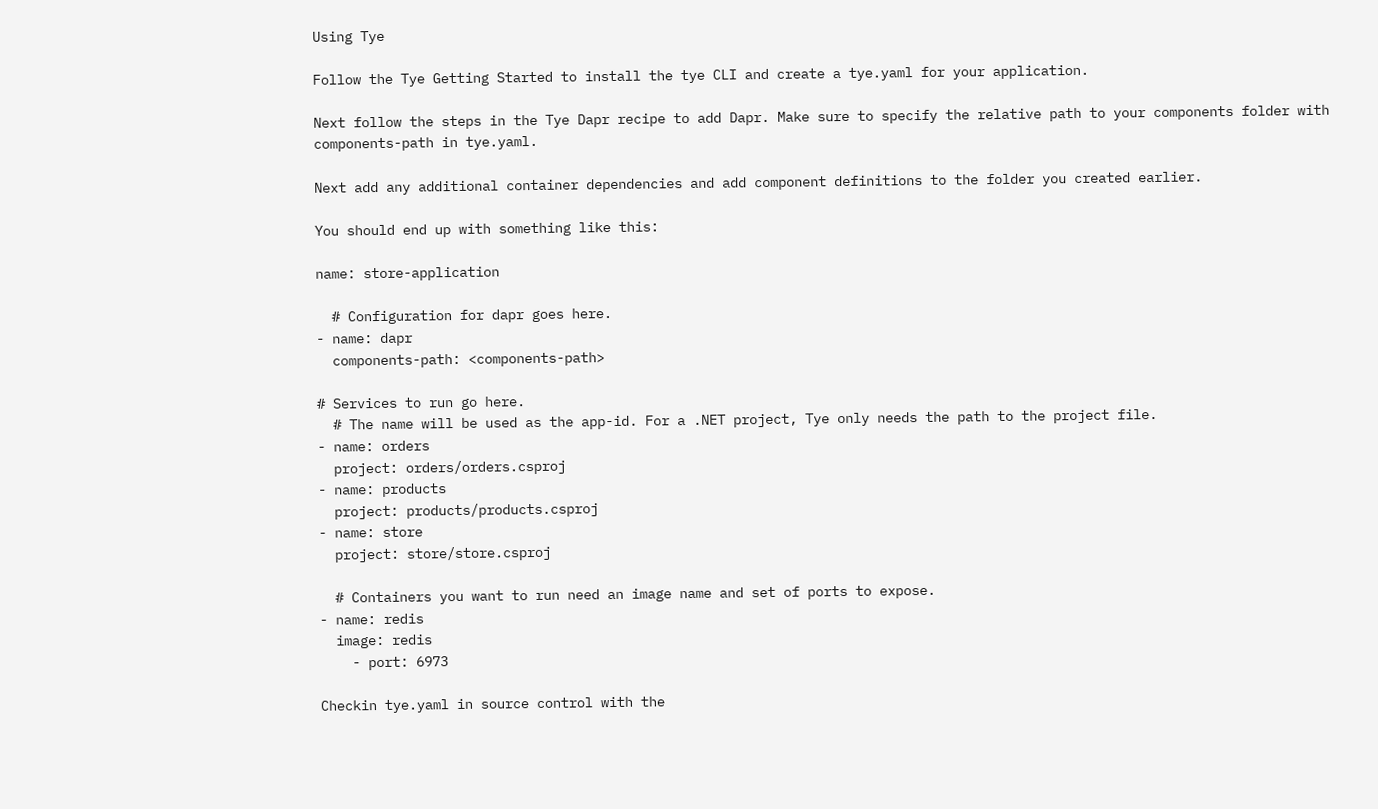Using Tye

Follow the Tye Getting Started to install the tye CLI and create a tye.yaml for your application.

Next follow the steps in the Tye Dapr recipe to add Dapr. Make sure to specify the relative path to your components folder with components-path in tye.yaml.

Next add any additional container dependencies and add component definitions to the folder you created earlier.

You should end up with something like this:

name: store-application

  # Configuration for dapr goes here.
- name: dapr
  components-path: <components-path>

# Services to run go here.
  # The name will be used as the app-id. For a .NET project, Tye only needs the path to the project file.
- name: orders
  project: orders/orders.csproj
- name: products
  project: products/products.csproj
- name: store
  project: store/store.csproj

  # Containers you want to run need an image name and set of ports to expose.
- name: redis
  image: redis
    - port: 6973

Checkin tye.yaml in source control with the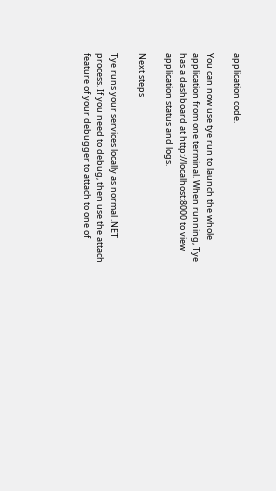application code.

You can now use tye run to launch the whole application from one terminal. When running, Tye has a dashboard at http://localhost:8000 to view application status and logs.

Next steps

Tye runs your services locally as normal .NET process. If you need to debug, then use the attach feature of your debugger to attach to one of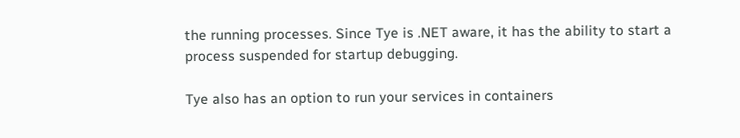the running processes. Since Tye is .NET aware, it has the ability to start a process suspended for startup debugging.

Tye also has an option to run your services in containers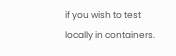if you wish to test locally in containers.